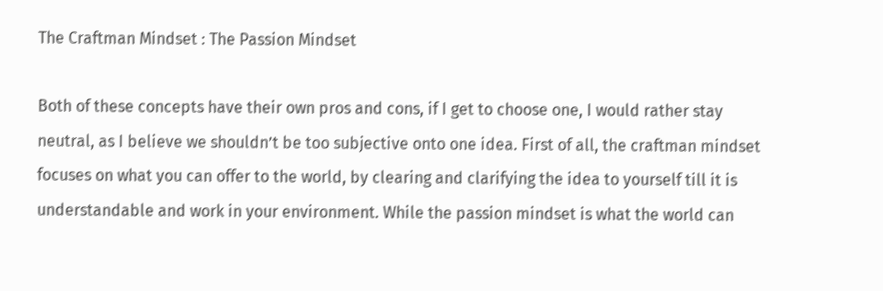The Craftman Mindset : The Passion Mindset

Both of these concepts have their own pros and cons, if I get to choose one, I would rather stay neutral, as I believe we shouldn’t be too subjective onto one idea. First of all, the craftman mindset focuses on what you can offer to the world, by clearing and clarifying the idea to yourself till it is understandable and work in your environment. While the passion mindset is what the world can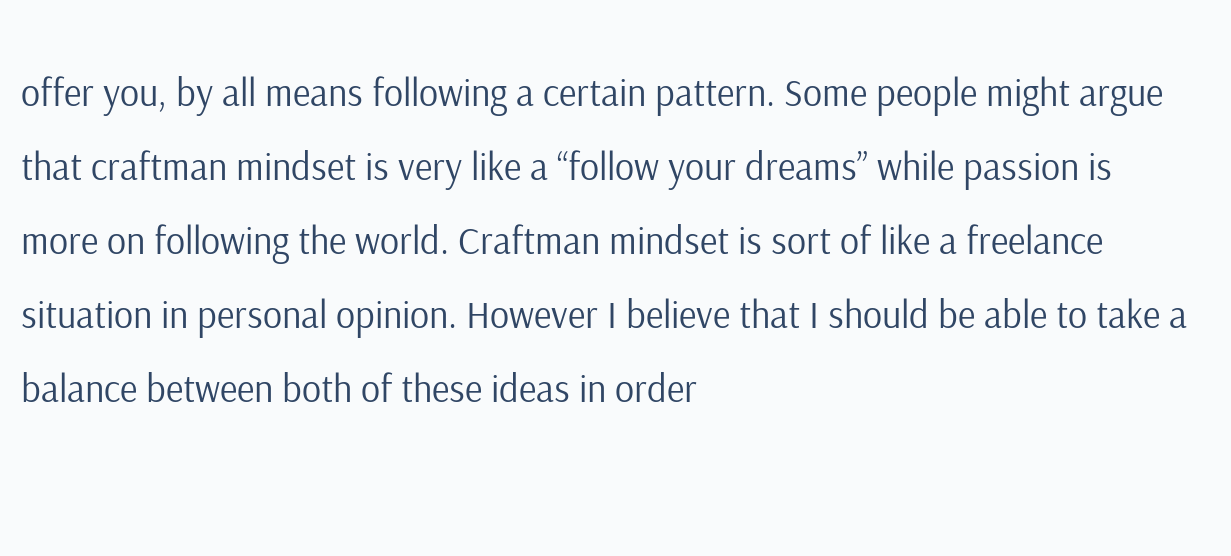offer you, by all means following a certain pattern. Some people might argue that craftman mindset is very like a “follow your dreams” while passion is more on following the world. Craftman mindset is sort of like a freelance situation in personal opinion. However I believe that I should be able to take a balance between both of these ideas in order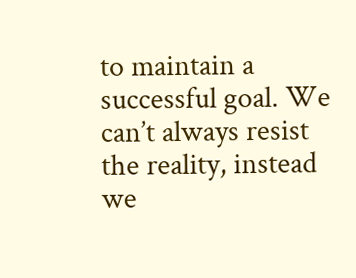to maintain a successful goal. We can’t always resist the reality, instead we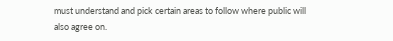must understand and pick certain areas to follow where public will also agree on.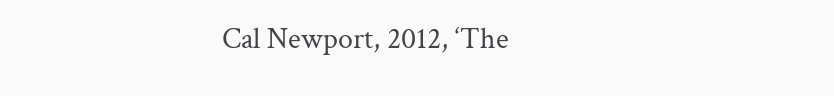Cal Newport, 2012, ‘The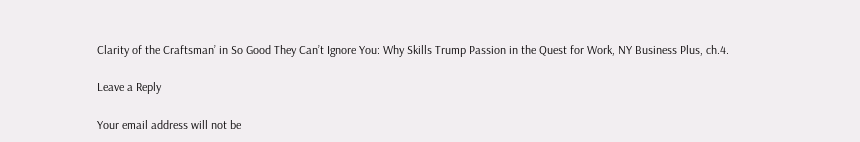Clarity of the Craftsman’ in So Good They Can’t Ignore You: Why Skills Trump Passion in the Quest for Work, NY Business Plus, ch.4.

Leave a Reply

Your email address will not be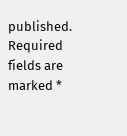published. Required fields are marked *